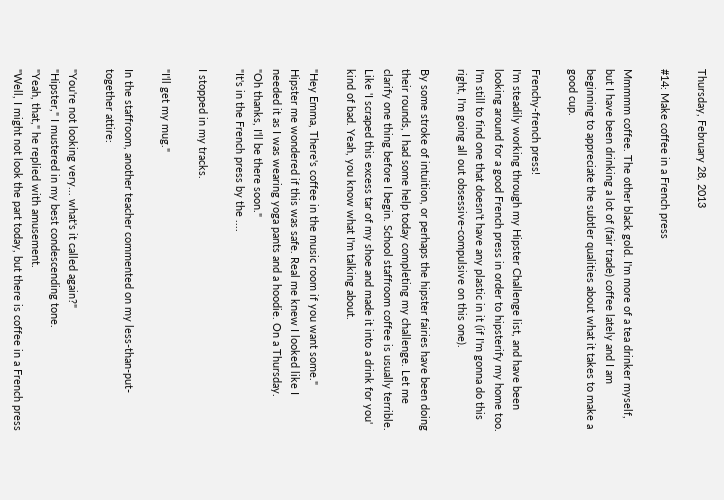Thursday, February 28, 2013

#14: Make coffee in a French press

Mmmmm coffee. The other black gold. I'm more of a tea drinker myself, but I have been drinking a lot of (fair trade) coffee lately and I am beginning to appreciate the subtler qualities about what it takes to make a good cup.

Frenchy-french press!
I'm steadily working through my Hipster Challenge list, and have been looking around for a good French press in order to hipsterify my home too. I'm still to find one that doesn't have any plastic in it (if I'm gonna do this right, I'm going all out obsessive-compulsive on this one).

By some stroke of intuition, or perhaps the hipster fairies have been doing their rounds, I had some help today completing my challenge. Let me clarify one thing before I begin. School staffroom coffee is usually terrible. Like 'I scraped this excess tar of my shoe and made it into a drink for you' kind of bad. Yeah, you know what I'm talking about.

"Hey Emma, There's coffee in the music room if you want some."
Hipster me wondered if this was safe. Real me knew I looked like I needed it as I was wearing yoga pants and a hoodie. On a Thursday.
"Oh thanks, I'll be there soon."
"It's in the French press by the ....

I stopped in my tracks.

"I'll get my mug."

In the staffroom, another teacher commented on my less-than-put-together attire:

"You're not looking very... what's it called again?"
"Hipster," I mustered in my best condescending tone.
"Yeah, that," he replied with amusement.
"Well, I might not look the part today, but there is coffee in a French press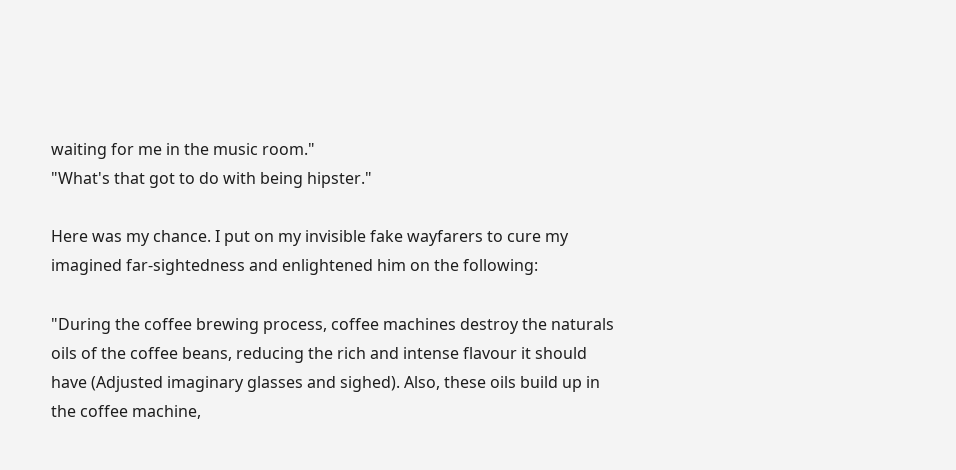waiting for me in the music room."
"What's that got to do with being hipster."

Here was my chance. I put on my invisible fake wayfarers to cure my imagined far-sightedness and enlightened him on the following:

"During the coffee brewing process, coffee machines destroy the naturals oils of the coffee beans, reducing the rich and intense flavour it should have (Adjusted imaginary glasses and sighed). Also, these oils build up in the coffee machine,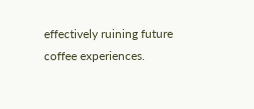effectively ruining future coffee experiences.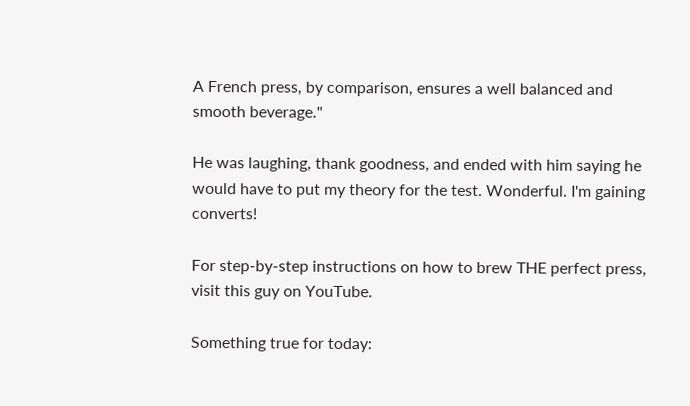A French press, by comparison, ensures a well balanced and smooth beverage."

He was laughing, thank goodness, and ended with him saying he would have to put my theory for the test. Wonderful. I'm gaining converts!

For step-by-step instructions on how to brew THE perfect press, visit this guy on YouTube.

Something true for today: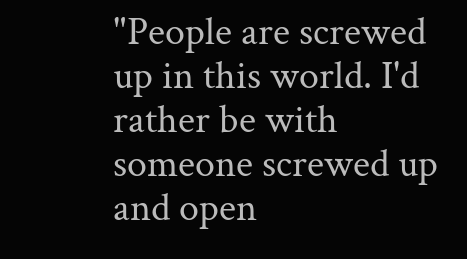"People are screwed up in this world. I'd rather be with someone screwed up and open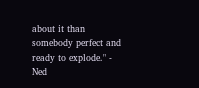about it than somebody perfect and ready to explode." - Ned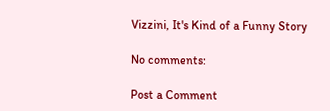Vizzini, It's Kind of a Funny Story

No comments:

Post a Comment